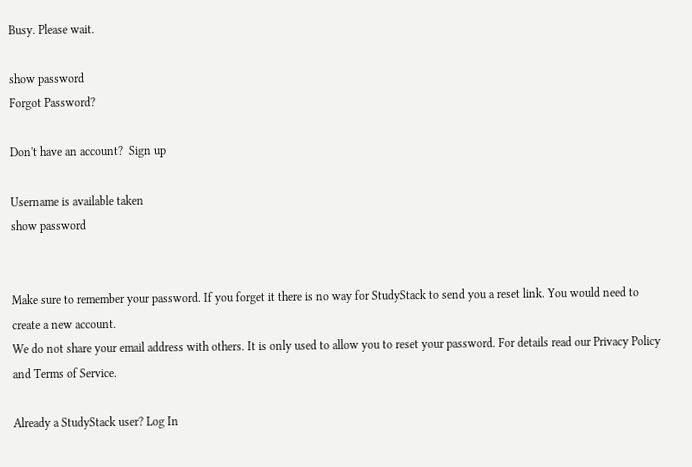Busy. Please wait.

show password
Forgot Password?

Don't have an account?  Sign up

Username is available taken
show password


Make sure to remember your password. If you forget it there is no way for StudyStack to send you a reset link. You would need to create a new account.
We do not share your email address with others. It is only used to allow you to reset your password. For details read our Privacy Policy and Terms of Service.

Already a StudyStack user? Log In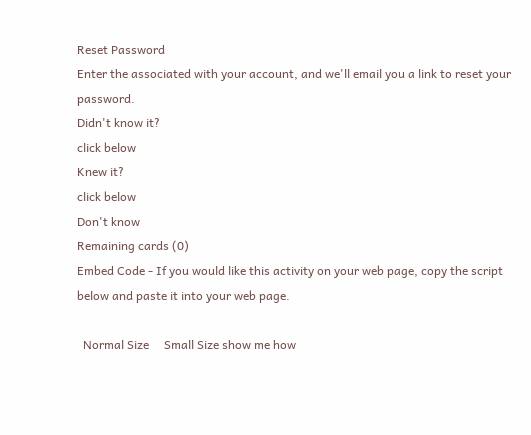Reset Password
Enter the associated with your account, and we'll email you a link to reset your password.
Didn't know it?
click below
Knew it?
click below
Don't know
Remaining cards (0)
Embed Code - If you would like this activity on your web page, copy the script below and paste it into your web page.

  Normal Size     Small Size show me how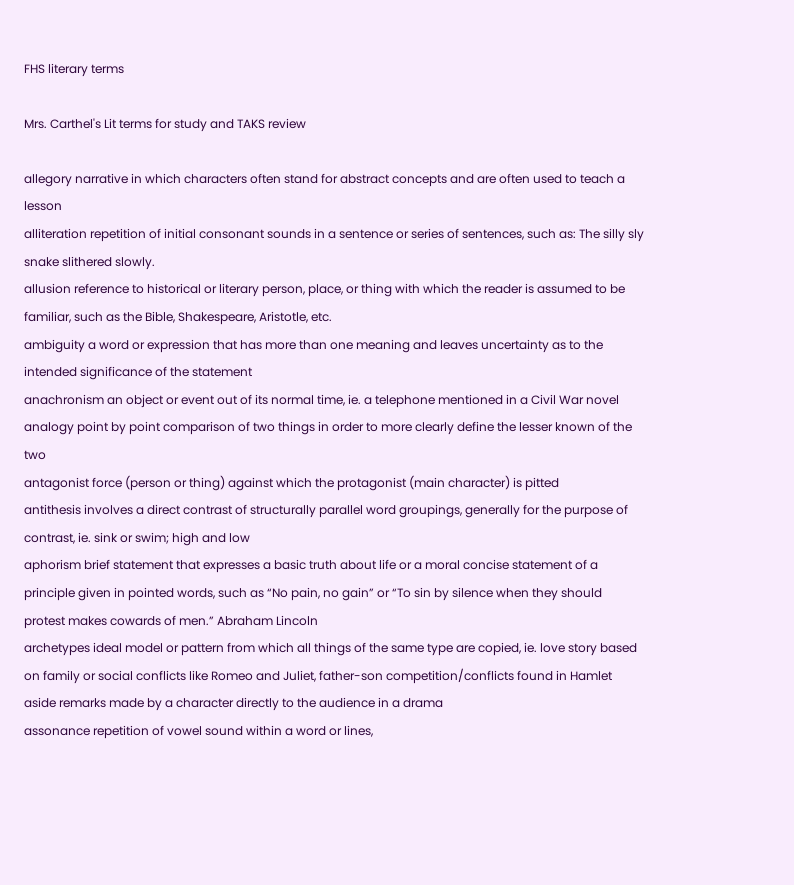FHS literary terms

Mrs. Carthel's Lit terms for study and TAKS review

allegory narrative in which characters often stand for abstract concepts and are often used to teach a lesson
alliteration repetition of initial consonant sounds in a sentence or series of sentences, such as: The silly sly snake slithered slowly.
allusion reference to historical or literary person, place, or thing with which the reader is assumed to be familiar, such as the Bible, Shakespeare, Aristotle, etc.
ambiguity a word or expression that has more than one meaning and leaves uncertainty as to the intended significance of the statement
anachronism an object or event out of its normal time, ie. a telephone mentioned in a Civil War novel
analogy point by point comparison of two things in order to more clearly define the lesser known of the two
antagonist force (person or thing) against which the protagonist (main character) is pitted
antithesis involves a direct contrast of structurally parallel word groupings, generally for the purpose of contrast, ie. sink or swim; high and low
aphorism brief statement that expresses a basic truth about life or a moral concise statement of a principle given in pointed words, such as “No pain, no gain” or “To sin by silence when they should protest makes cowards of men.” Abraham Lincoln
archetypes ideal model or pattern from which all things of the same type are copied, ie. love story based on family or social conflicts like Romeo and Juliet, father-son competition/conflicts found in Hamlet
aside remarks made by a character directly to the audience in a drama
assonance repetition of vowel sound within a word or lines,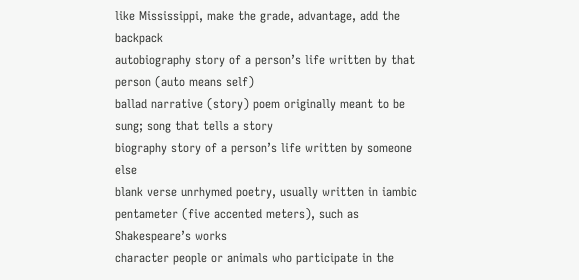like Mississippi, make the grade, advantage, add the backpack
autobiography story of a person’s life written by that person (auto means self)
ballad narrative (story) poem originally meant to be sung; song that tells a story
biography story of a person’s life written by someone else
blank verse unrhymed poetry, usually written in iambic pentameter (five accented meters), such as Shakespeare’s works
character people or animals who participate in the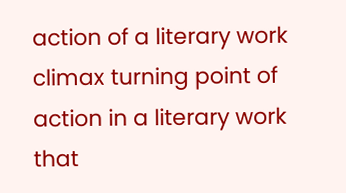action of a literary work
climax turning point of action in a literary work that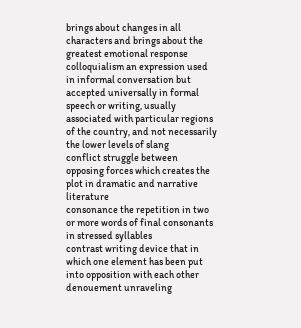brings about changes in all characters and brings about the greatest emotional response
colloquialism an expression used in informal conversation but accepted universally in formal speech or writing, usually associated with particular regions of the country, and not necessarily the lower levels of slang
conflict struggle between opposing forces which creates the plot in dramatic and narrative literature
consonance the repetition in two or more words of final consonants in stressed syllables
contrast writing device that in which one element has been put into opposition with each other
denouement unraveling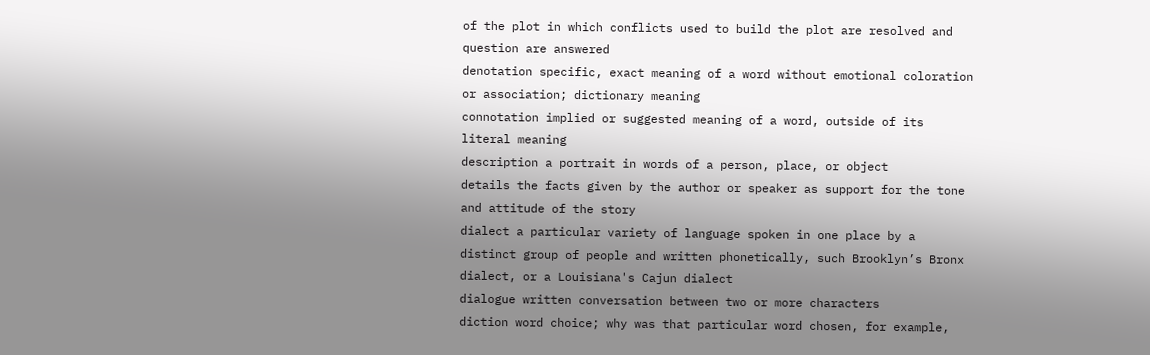of the plot in which conflicts used to build the plot are resolved and question are answered
denotation specific, exact meaning of a word without emotional coloration or association; dictionary meaning
connotation implied or suggested meaning of a word, outside of its literal meaning
description a portrait in words of a person, place, or object
details the facts given by the author or speaker as support for the tone and attitude of the story
dialect a particular variety of language spoken in one place by a distinct group of people and written phonetically, such Brooklyn’s Bronx dialect, or a Louisiana's Cajun dialect
dialogue written conversation between two or more characters
diction word choice; why was that particular word chosen, for example,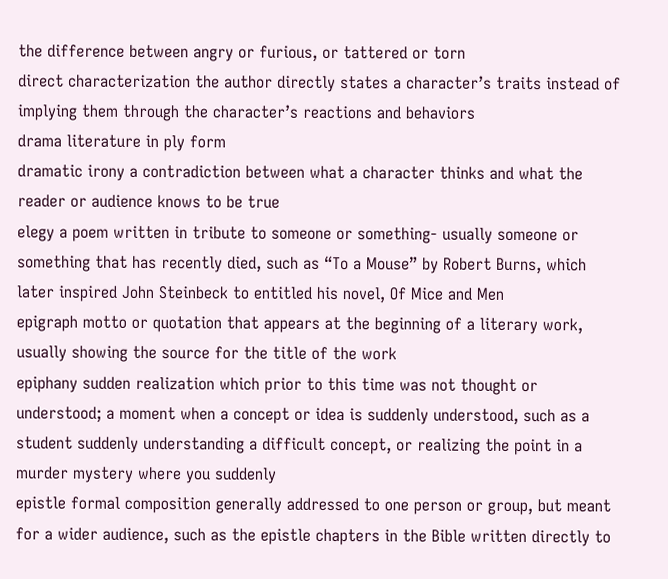the difference between angry or furious, or tattered or torn
direct characterization the author directly states a character’s traits instead of implying them through the character’s reactions and behaviors
drama literature in ply form
dramatic irony a contradiction between what a character thinks and what the reader or audience knows to be true
elegy a poem written in tribute to someone or something- usually someone or something that has recently died, such as “To a Mouse” by Robert Burns, which later inspired John Steinbeck to entitled his novel, Of Mice and Men
epigraph motto or quotation that appears at the beginning of a literary work, usually showing the source for the title of the work
epiphany sudden realization which prior to this time was not thought or understood; a moment when a concept or idea is suddenly understood, such as a student suddenly understanding a difficult concept, or realizing the point in a murder mystery where you suddenly
epistle formal composition generally addressed to one person or group, but meant for a wider audience, such as the epistle chapters in the Bible written directly to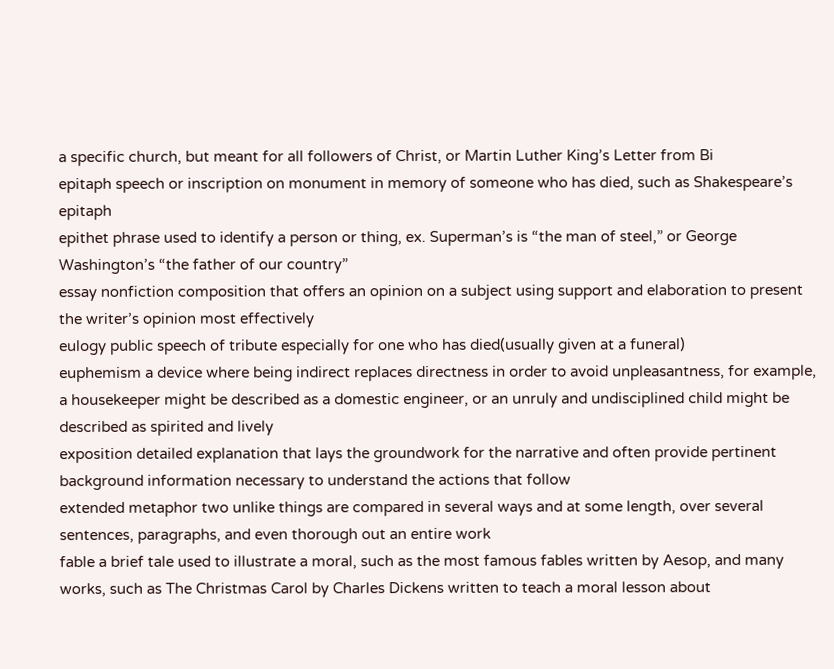a specific church, but meant for all followers of Christ, or Martin Luther King’s Letter from Bi
epitaph speech or inscription on monument in memory of someone who has died, such as Shakespeare’s epitaph
epithet phrase used to identify a person or thing, ex. Superman’s is “the man of steel,” or George Washington’s “the father of our country”
essay nonfiction composition that offers an opinion on a subject using support and elaboration to present the writer’s opinion most effectively
eulogy public speech of tribute especially for one who has died(usually given at a funeral)
euphemism a device where being indirect replaces directness in order to avoid unpleasantness, for example, a housekeeper might be described as a domestic engineer, or an unruly and undisciplined child might be described as spirited and lively
exposition detailed explanation that lays the groundwork for the narrative and often provide pertinent background information necessary to understand the actions that follow
extended metaphor two unlike things are compared in several ways and at some length, over several sentences, paragraphs, and even thorough out an entire work
fable a brief tale used to illustrate a moral, such as the most famous fables written by Aesop, and many works, such as The Christmas Carol by Charles Dickens written to teach a moral lesson about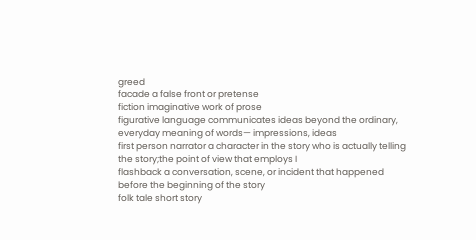greed
facade a false front or pretense
fiction imaginative work of prose
figurative language communicates ideas beyond the ordinary, everyday meaning of words— impressions, ideas
first person narrator a character in the story who is actually telling the story;the point of view that employs I
flashback a conversation, scene, or incident that happened before the beginning of the story
folk tale short story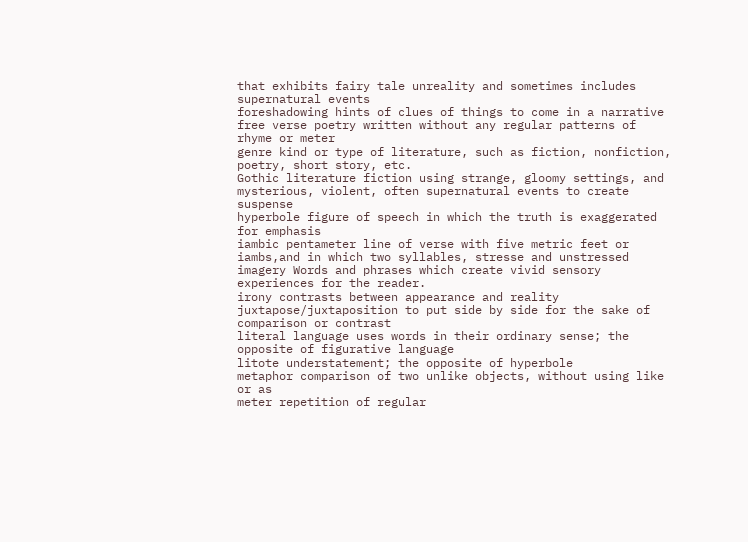that exhibits fairy tale unreality and sometimes includes supernatural events
foreshadowing hints of clues of things to come in a narrative
free verse poetry written without any regular patterns of rhyme or meter
genre kind or type of literature, such as fiction, nonfiction, poetry, short story, etc.
Gothic literature fiction using strange, gloomy settings, and mysterious, violent, often supernatural events to create suspense
hyperbole figure of speech in which the truth is exaggerated for emphasis
iambic pentameter line of verse with five metric feet or iambs,and in which two syllables, stresse and unstressed
imagery Words and phrases which create vivid sensory experiences for the reader.
irony contrasts between appearance and reality
juxtapose/juxtaposition to put side by side for the sake of comparison or contrast
literal language uses words in their ordinary sense; the opposite of figurative language
litote understatement; the opposite of hyperbole
metaphor comparison of two unlike objects, without using like or as
meter repetition of regular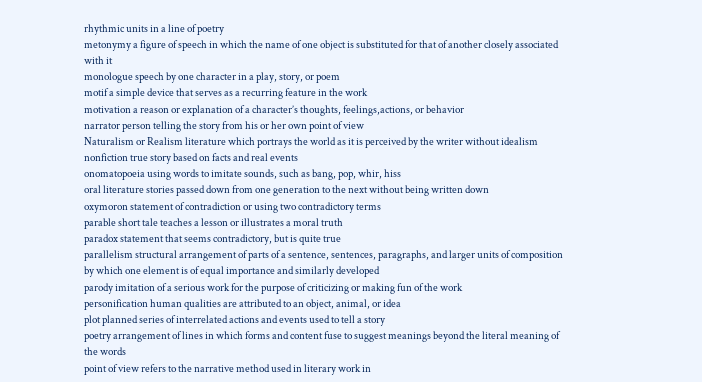rhythmic units in a line of poetry
metonymy a figure of speech in which the name of one object is substituted for that of another closely associated with it
monologue speech by one character in a play, story, or poem
motif a simple device that serves as a recurring feature in the work
motivation a reason or explanation of a character’s thoughts, feelings,actions, or behavior
narrator person telling the story from his or her own point of view
Naturalism or Realism literature which portrays the world as it is perceived by the writer without idealism
nonfiction true story based on facts and real events
onomatopoeia using words to imitate sounds, such as bang, pop, whir, hiss
oral literature stories passed down from one generation to the next without being written down
oxymoron statement of contradiction or using two contradictory terms
parable short tale teaches a lesson or illustrates a moral truth
paradox statement that seems contradictory, but is quite true
parallelism structural arrangement of parts of a sentence, sentences, paragraphs, and larger units of composition by which one element is of equal importance and similarly developed
parody imitation of a serious work for the purpose of criticizing or making fun of the work
personification human qualities are attributed to an object, animal, or idea
plot planned series of interrelated actions and events used to tell a story
poetry arrangement of lines in which forms and content fuse to suggest meanings beyond the literal meaning of the words
point of view refers to the narrative method used in literary work in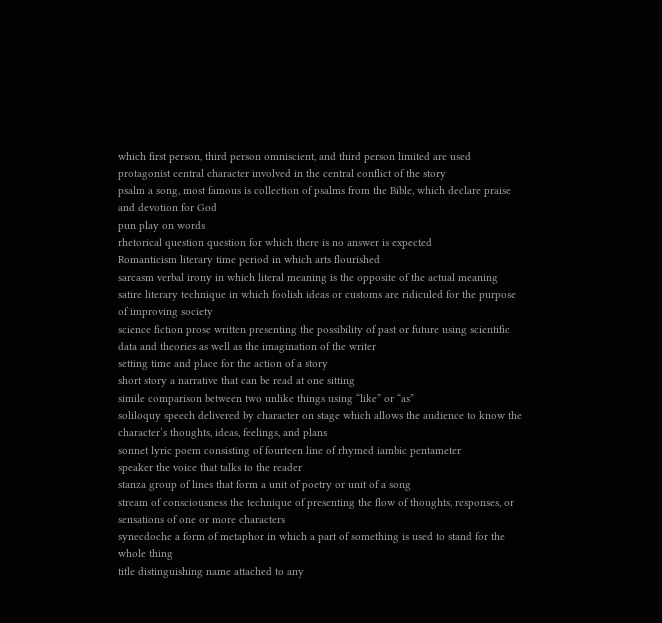which first person, third person omniscient, and third person limited are used
protagonist central character involved in the central conflict of the story
psalm a song, most famous is collection of psalms from the Bible, which declare praise and devotion for God
pun play on words
rhetorical question question for which there is no answer is expected
Romanticism literary time period in which arts flourished
sarcasm verbal irony in which literal meaning is the opposite of the actual meaning
satire literary technique in which foolish ideas or customs are ridiculed for the purpose of improving society
science fiction prose written presenting the possibility of past or future using scientific data and theories as well as the imagination of the writer
setting time and place for the action of a story
short story a narrative that can be read at one sitting
simile comparison between two unlike things using “like” or “as”
soliloquy speech delivered by character on stage which allows the audience to know the character’s thoughts, ideas, feelings, and plans
sonnet lyric poem consisting of fourteen line of rhymed iambic pentameter
speaker the voice that talks to the reader
stanza group of lines that form a unit of poetry or unit of a song
stream of consciousness the technique of presenting the flow of thoughts, responses, or sensations of one or more characters
synecdoche a form of metaphor in which a part of something is used to stand for the whole thing
title distinguishing name attached to any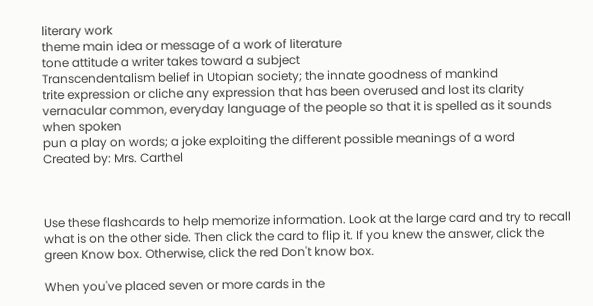literary work
theme main idea or message of a work of literature
tone attitude a writer takes toward a subject
Transcendentalism belief in Utopian society; the innate goodness of mankind
trite expression or cliche any expression that has been overused and lost its clarity
vernacular common, everyday language of the people so that it is spelled as it sounds when spoken
pun a play on words; a joke exploiting the different possible meanings of a word
Created by: Mrs. Carthel



Use these flashcards to help memorize information. Look at the large card and try to recall what is on the other side. Then click the card to flip it. If you knew the answer, click the green Know box. Otherwise, click the red Don't know box.

When you've placed seven or more cards in the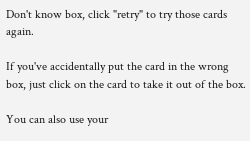Don't know box, click "retry" to try those cards again.

If you've accidentally put the card in the wrong box, just click on the card to take it out of the box.

You can also use your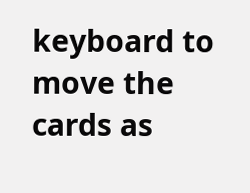keyboard to move the cards as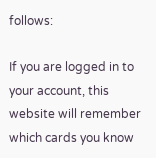follows:

If you are logged in to your account, this website will remember which cards you know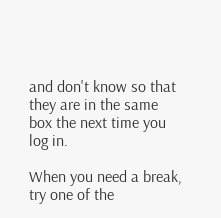and don't know so that they are in the same box the next time you log in.

When you need a break, try one of the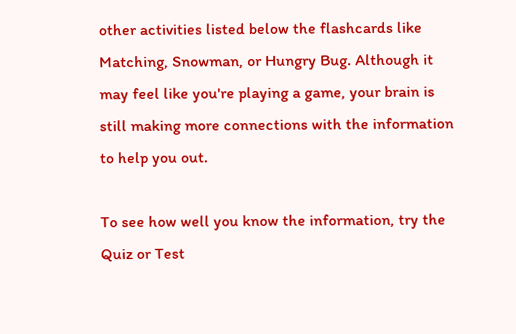other activities listed below the flashcards like Matching, Snowman, or Hungry Bug. Although it may feel like you're playing a game, your brain is still making more connections with the information to help you out.

To see how well you know the information, try the Quiz or Test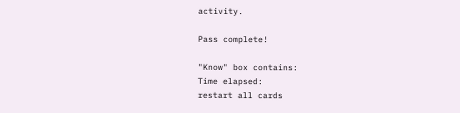activity.

Pass complete!

"Know" box contains:
Time elapsed:
restart all cards